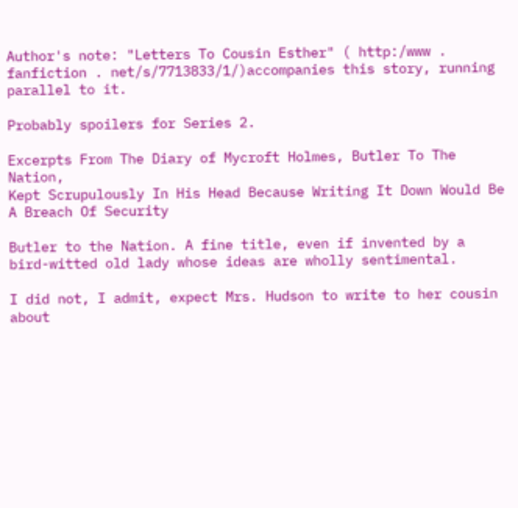Author's note: "Letters To Cousin Esther" ( http:/www . fanfiction . net/s/7713833/1/)accompanies this story, running parallel to it.

Probably spoilers for Series 2.

Excerpts From The Diary of Mycroft Holmes, Butler To The Nation,
Kept Scrupulously In His Head Because Writing It Down Would Be A Breach Of Security

Butler to the Nation. A fine title, even if invented by a bird-witted old lady whose ideas are wholly sentimental.

I did not, I admit, expect Mrs. Hudson to write to her cousin about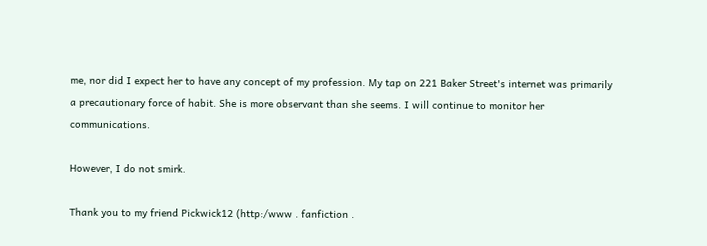me, nor did I expect her to have any concept of my profession. My tap on 221 Baker Street's internet was primarily a precautionary force of habit. She is more observant than she seems. I will continue to monitor her communications.

However, I do not smirk.

Thank you to my friend Pickwick12 (http:/www . fanfiction .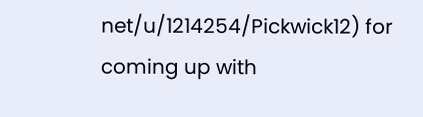net/u/1214254/Pickwick12) for coming up with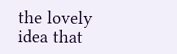the lovely idea that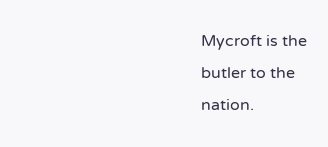Mycroft is the butler to the nation.